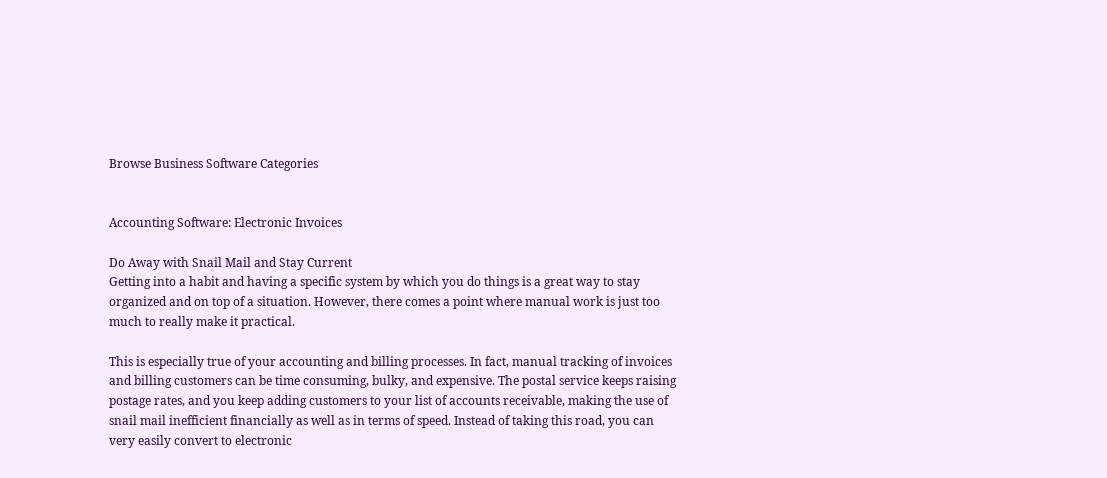Browse Business Software Categories


Accounting Software: Electronic Invoices

Do Away with Snail Mail and Stay Current
Getting into a habit and having a specific system by which you do things is a great way to stay organized and on top of a situation. However, there comes a point where manual work is just too much to really make it practical.

This is especially true of your accounting and billing processes. In fact, manual tracking of invoices and billing customers can be time consuming, bulky, and expensive. The postal service keeps raising postage rates, and you keep adding customers to your list of accounts receivable, making the use of snail mail inefficient financially as well as in terms of speed. Instead of taking this road, you can very easily convert to electronic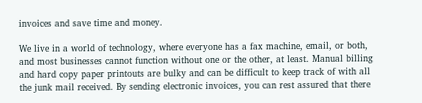invoices and save time and money.

We live in a world of technology, where everyone has a fax machine, email, or both, and most businesses cannot function without one or the other, at least. Manual billing and hard copy paper printouts are bulky and can be difficult to keep track of with all the junk mail received. By sending electronic invoices, you can rest assured that there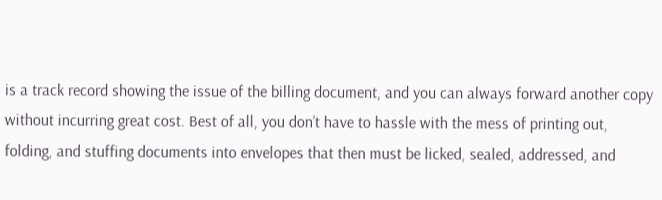is a track record showing the issue of the billing document, and you can always forward another copy without incurring great cost. Best of all, you don’t have to hassle with the mess of printing out, folding, and stuffing documents into envelopes that then must be licked, sealed, addressed, and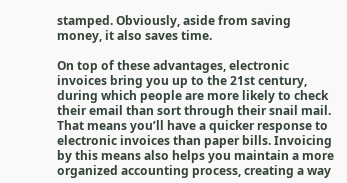stamped. Obviously, aside from saving money, it also saves time.

On top of these advantages, electronic invoices bring you up to the 21st century, during which people are more likely to check their email than sort through their snail mail. That means you’ll have a quicker response to electronic invoices than paper bills. Invoicing by this means also helps you maintain a more organized accounting process, creating a way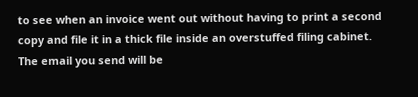to see when an invoice went out without having to print a second copy and file it in a thick file inside an overstuffed filing cabinet. The email you send will be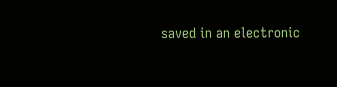saved in an electronic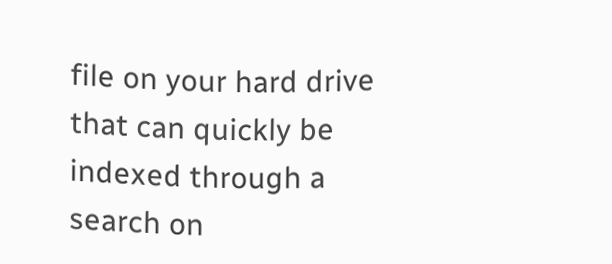file on your hard drive that can quickly be indexed through a search on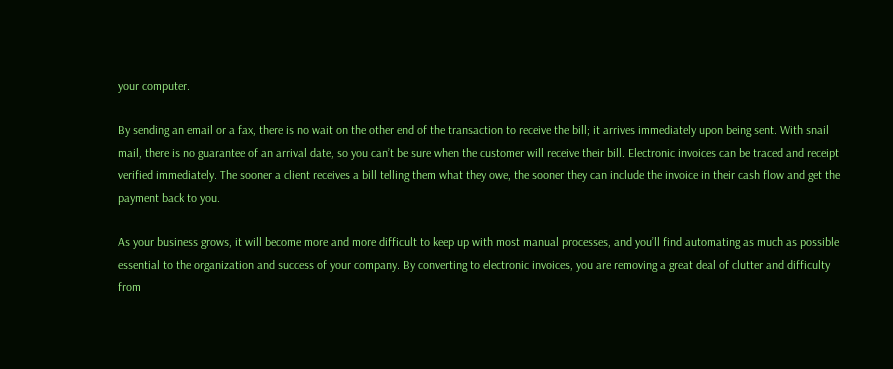your computer.

By sending an email or a fax, there is no wait on the other end of the transaction to receive the bill; it arrives immediately upon being sent. With snail mail, there is no guarantee of an arrival date, so you can’t be sure when the customer will receive their bill. Electronic invoices can be traced and receipt verified immediately. The sooner a client receives a bill telling them what they owe, the sooner they can include the invoice in their cash flow and get the payment back to you.

As your business grows, it will become more and more difficult to keep up with most manual processes, and you’ll find automating as much as possible essential to the organization and success of your company. By converting to electronic invoices, you are removing a great deal of clutter and difficulty from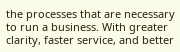the processes that are necessary to run a business. With greater clarity, faster service, and better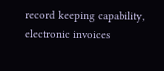record keeping capability, electronic invoices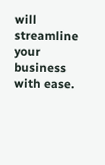will streamline your business with ease.